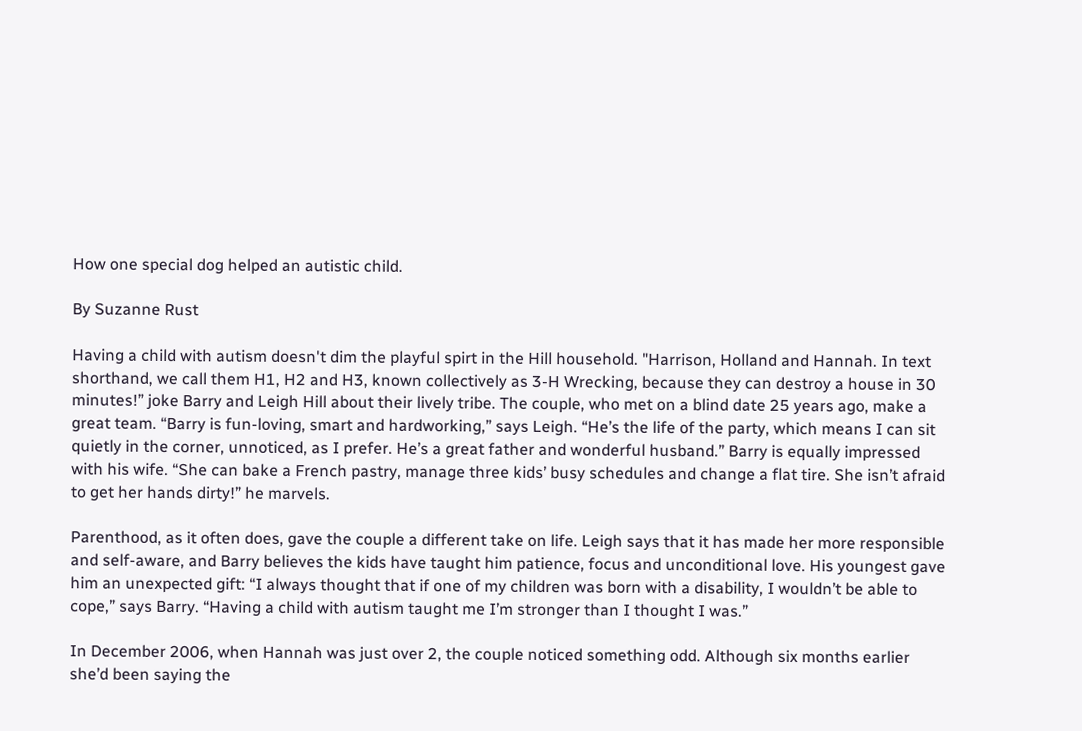How one special dog helped an autistic child.

By Suzanne Rust

Having a child with autism doesn't dim the playful spirt in the Hill household. "Harrison, Holland and Hannah. In text shorthand, we call them H1, H2 and H3, known collectively as 3-H Wrecking, because they can destroy a house in 30 minutes!” joke Barry and Leigh Hill about their lively tribe. The couple, who met on a blind date 25 years ago, make a great team. “Barry is fun-loving, smart and hardworking,” says Leigh. “He’s the life of the party, which means I can sit quietly in the corner, unnoticed, as I prefer. He’s a great father and wonderful husband.” Barry is equally impressed with his wife. “She can bake a French pastry, manage three kids’ busy schedules and change a flat tire. She isn’t afraid to get her hands dirty!” he marvels.

Parenthood, as it often does, gave the couple a different take on life. Leigh says that it has made her more responsible and self-aware, and Barry believes the kids have taught him patience, focus and unconditional love. His youngest gave him an unexpected gift: “I always thought that if one of my children was born with a disability, I wouldn’t be able to cope,” says Barry. “Having a child with autism taught me I’m stronger than I thought I was.”

In December 2006, when Hannah was just over 2, the couple noticed something odd. Although six months earlier she’d been saying the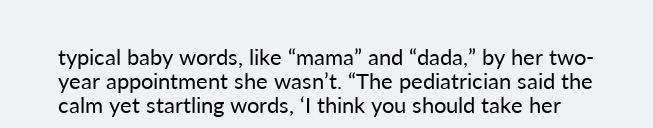typical baby words, like “mama” and “dada,” by her two-year appointment she wasn’t. “The pediatrician said the calm yet startling words, ‘I think you should take her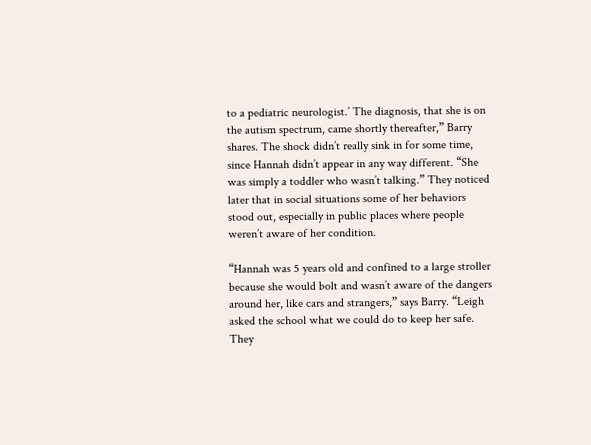to a pediatric neurologist.’ The diagnosis, that she is on the autism spectrum, came shortly thereafter,” Barry shares. The shock didn’t really sink in for some time, since Hannah didn’t appear in any way different. “She was simply a toddler who wasn’t talking.” They noticed later that in social situations some of her behaviors stood out, especially in public places where people weren’t aware of her condition.

“Hannah was 5 years old and confined to a large stroller because she would bolt and wasn’t aware of the dangers around her, like cars and strangers,” says Barry. “Leigh asked the school what we could do to keep her safe. They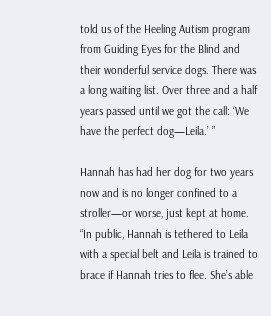told us of the Heeling Autism program from Guiding Eyes for the Blind and their wonderful service dogs. There was a long waiting list. Over three and a half years passed until we got the call: ‘We have the perfect dog—Leila.’ ”

Hannah has had her dog for two years now and is no longer confined to a stroller—or worse, just kept at home. “In public, Hannah is tethered to Leila with a special belt and Leila is trained to brace if Hannah tries to flee. She’s able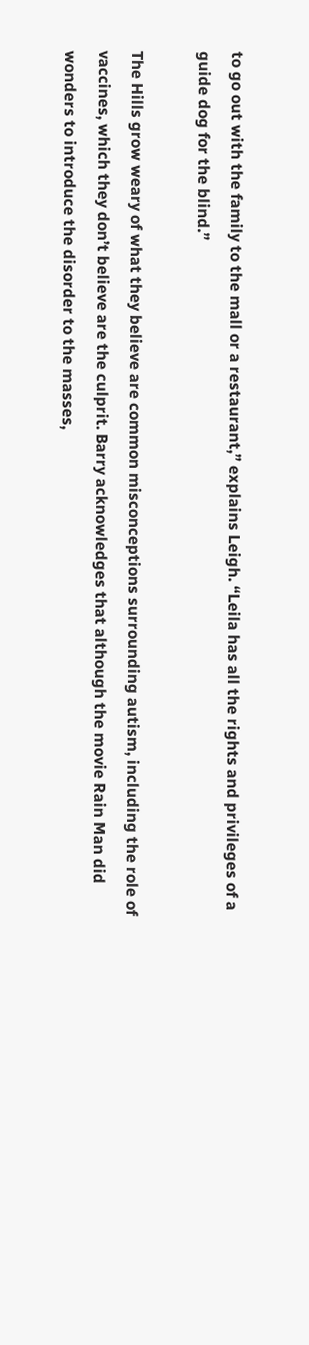to go out with the family to the mall or a restaurant,” explains Leigh. “Leila has all the rights and privileges of a guide dog for the blind.”

The Hills grow weary of what they believe are common misconceptions surrounding autism, including the role of vaccines, which they don’t believe are the culprit. Barry acknowledges that although the movie Rain Man did wonders to introduce the disorder to the masses,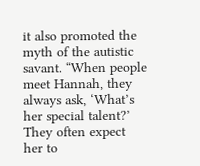it also promoted the myth of the autistic savant. “When people meet Hannah, they always ask, ‘What’s her special talent?’ They often expect her to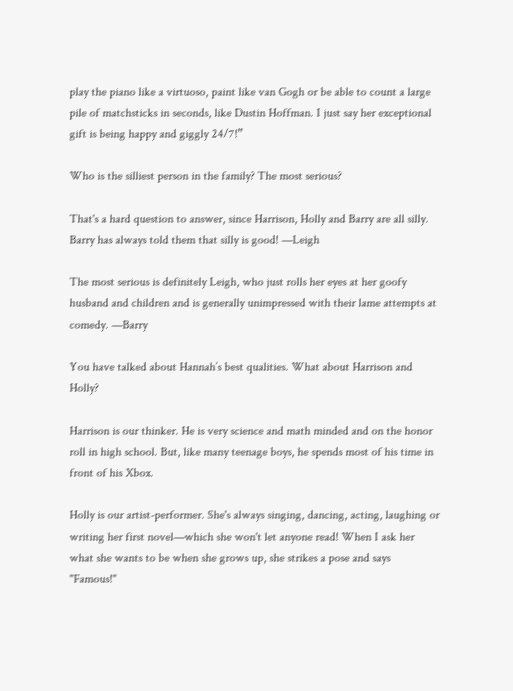play the piano like a virtuoso, paint like van Gogh or be able to count a large pile of matchsticks in seconds, like Dustin Hoffman. I just say her exceptional gift is being happy and giggly 24/7!”

Who is the silliest person in the family? The most serious?

That's a hard question to answer, since Harrison, Holly and Barry are all silly. Barry has always told them that silly is good! —Leigh

The most serious is definitely Leigh, who just rolls her eyes at her goofy husband and children and is generally unimpressed with their lame attempts at comedy. —Barry

You have talked about Hannah’s best qualities. What about Harrison and Holly?

Harrison is our thinker. He is very science and math minded and on the honor roll in high school. But, like many teenage boys, he spends most of his time in front of his Xbox.

Holly is our artist-performer. She's always singing, dancing, acting, laughing or writing her first novel—which she won't let anyone read! When I ask her what she wants to be when she grows up, she strikes a pose and says "Famous!"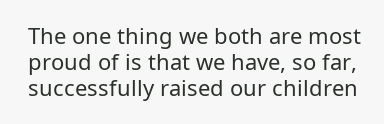The one thing we both are most proud of is that we have, so far, successfully raised our children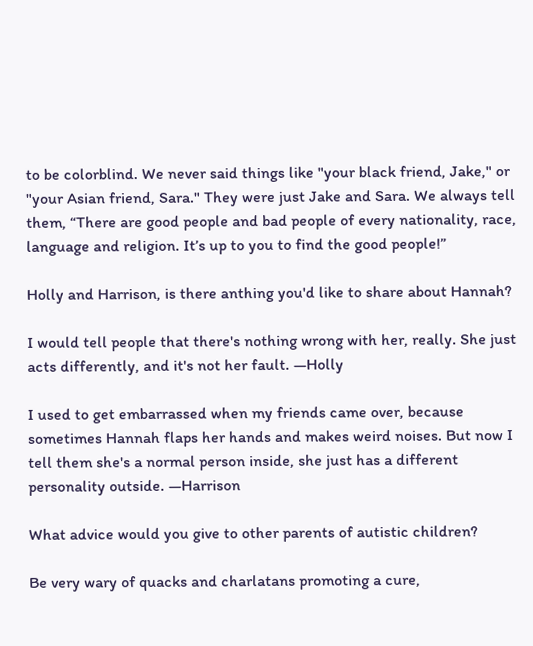to be colorblind. We never said things like "your black friend, Jake," or "your Asian friend, Sara." They were just Jake and Sara. We always tell them, “There are good people and bad people of every nationality, race, language and religion. It’s up to you to find the good people!”

Holly and Harrison, is there anthing you'd like to share about Hannah?

I would tell people that there's nothing wrong with her, really. She just acts differently, and it's not her fault. —Holly

I used to get embarrassed when my friends came over, because sometimes Hannah flaps her hands and makes weird noises. But now I tell them she's a normal person inside, she just has a different personality outside. —Harrison

What advice would you give to other parents of autistic children?

Be very wary of quacks and charlatans promoting a cure,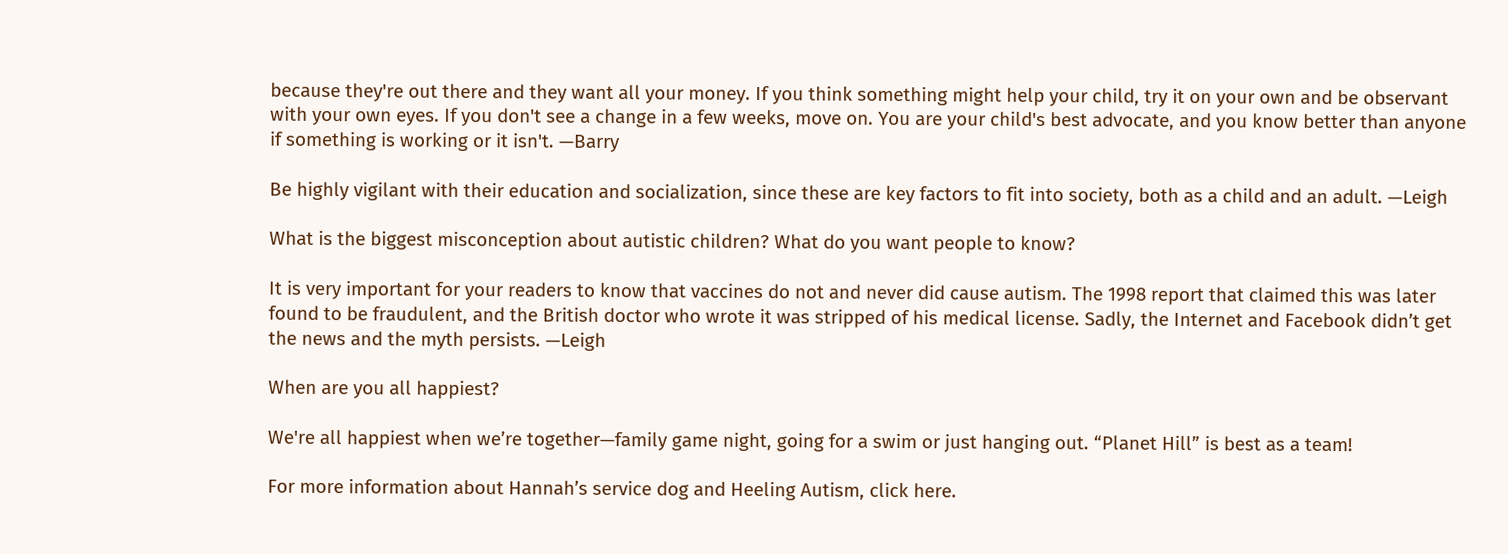because they're out there and they want all your money. If you think something might help your child, try it on your own and be observant with your own eyes. If you don't see a change in a few weeks, move on. You are your child's best advocate, and you know better than anyone if something is working or it isn't. —Barry

Be highly vigilant with their education and socialization, since these are key factors to fit into society, both as a child and an adult. —Leigh

What is the biggest misconception about autistic children? What do you want people to know?

It is very important for your readers to know that vaccines do not and never did cause autism. The 1998 report that claimed this was later found to be fraudulent, and the British doctor who wrote it was stripped of his medical license. Sadly, the Internet and Facebook didn’t get the news and the myth persists. —Leigh

When are you all happiest?

We're all happiest when we’re together—family game night, going for a swim or just hanging out. “Planet Hill” is best as a team!

For more information about Hannah’s service dog and Heeling Autism, click here.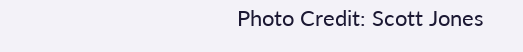Photo Credit: Scott Jones